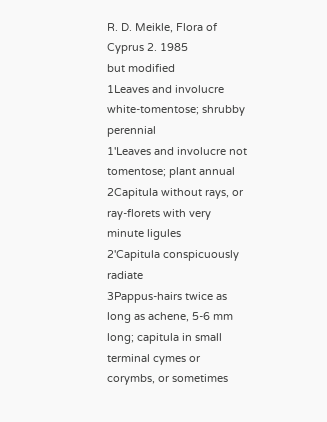R. D. Meikle, Flora of Cyprus 2. 1985
but modified
1Leaves and involucre white-tomentose; shrubby perennial
1'Leaves and involucre not tomentose; plant annual
2Capitula without rays, or ray-florets with very minute ligules
2'Capitula conspicuously radiate
3Pappus-hairs twice as long as achene, 5-6 mm long; capitula in small terminal cymes or corymbs, or sometimes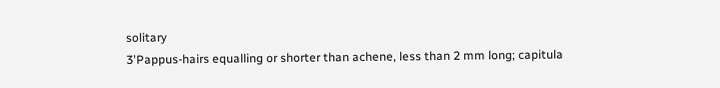solitary
3'Pappus-hairs equalling or shorter than achene, less than 2 mm long; capitula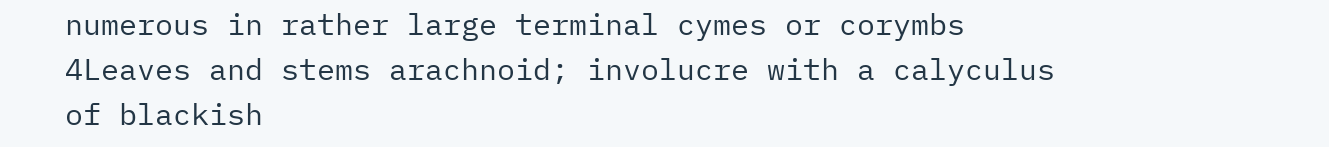numerous in rather large terminal cymes or corymbs
4Leaves and stems arachnoid; involucre with a calyculus of blackish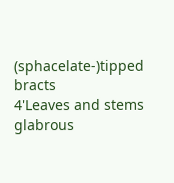(sphacelate-)tipped bracts
4'Leaves and stems glabrous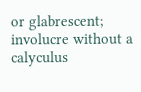or glabrescent; involucre without a calyculus